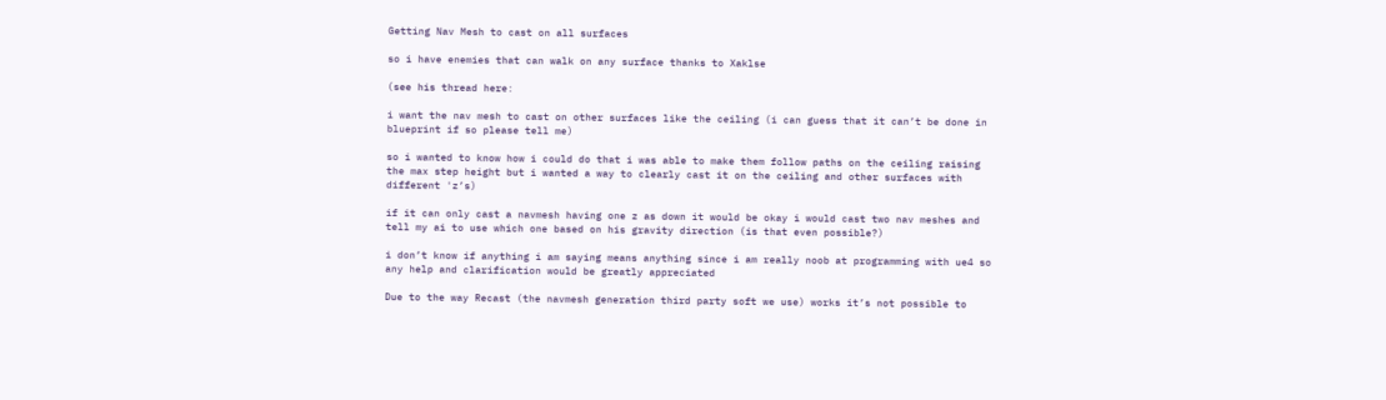Getting Nav Mesh to cast on all surfaces

so i have enemies that can walk on any surface thanks to Xaklse

(see his thread here:

i want the nav mesh to cast on other surfaces like the ceiling (i can guess that it can’t be done in blueprint if so please tell me)

so i wanted to know how i could do that i was able to make them follow paths on the ceiling raising the max step height but i wanted a way to clearly cast it on the ceiling and other surfaces with different 'z’s)

if it can only cast a navmesh having one z as down it would be okay i would cast two nav meshes and tell my ai to use which one based on his gravity direction (is that even possible?)

i don’t know if anything i am saying means anything since i am really noob at programming with ue4 so any help and clarification would be greatly appreciated

Due to the way Recast (the navmesh generation third party soft we use) works it’s not possible to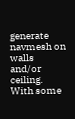generate navmesh on walls and/or ceiling. With some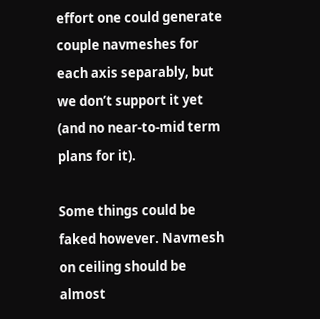effort one could generate couple navmeshes for each axis separably, but we don’t support it yet (and no near-to-mid term plans for it).

Some things could be faked however. Navmesh on ceiling should be almost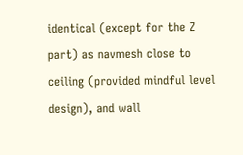identical (except for the Z part) as navmesh close to ceiling (provided mindful level design), and wall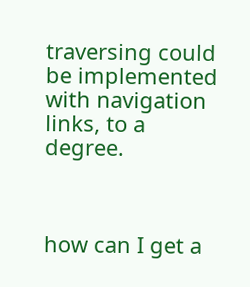traversing could be implemented with navigation links, to a degree.



how can I get a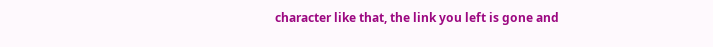character like that, the link you left is gone and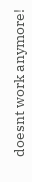doesnt work anymore!